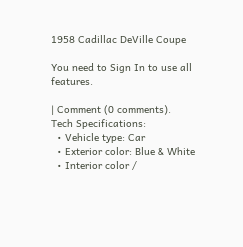1958 Cadillac DeVille Coupe

You need to Sign In to use all features.

| Comment (0 comments).
Tech Specifications:
  • Vehicle type: Car
  • Exterior color: Blue & White
  • Interior color /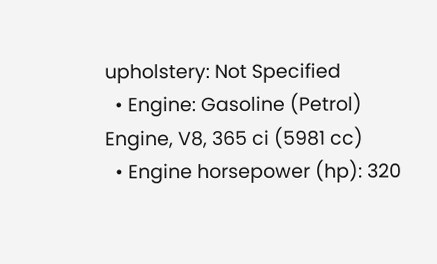upholstery: Not Specified
  • Engine: Gasoline (Petrol) Engine, V8, 365 ci (5981 cc)
  • Engine horsepower (hp): 320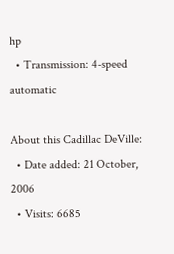hp
  • Transmission: 4-speed automatic

About this Cadillac DeVille:
  • Date added: 21 October, 2006
  • Visits: 6685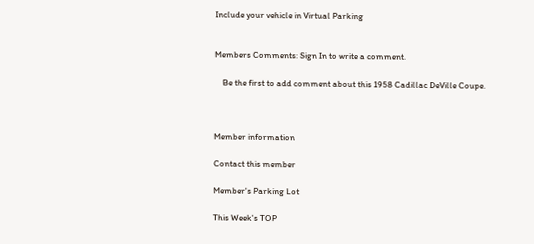Include your vehicle in Virtual Parking


Members Comments: Sign In to write a comment.

    Be the first to add comment about this 1958 Cadillac DeVille Coupe.



Member information

Contact this member

Member's Parking Lot

This Week's TOP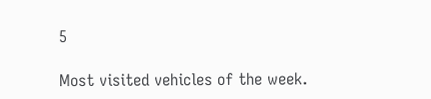5

Most visited vehicles of the week.